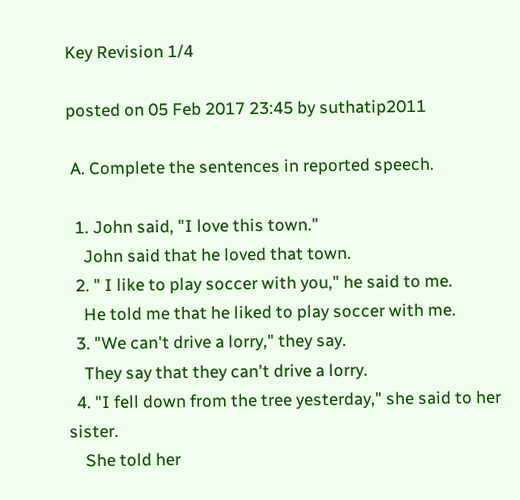Key Revision 1/4

posted on 05 Feb 2017 23:45 by suthatip2011

 A. Complete the sentences in reported speech.

  1. John said, "I love this town."
    John said that he loved that town.
  2. " I like to play soccer with you," he said to me.
    He told me that he liked to play soccer with me.
  3. "We can't drive a lorry," they say.
    They say that they can't drive a lorry.
  4. "I fell down from the tree yesterday," she said to her sister.
    She told her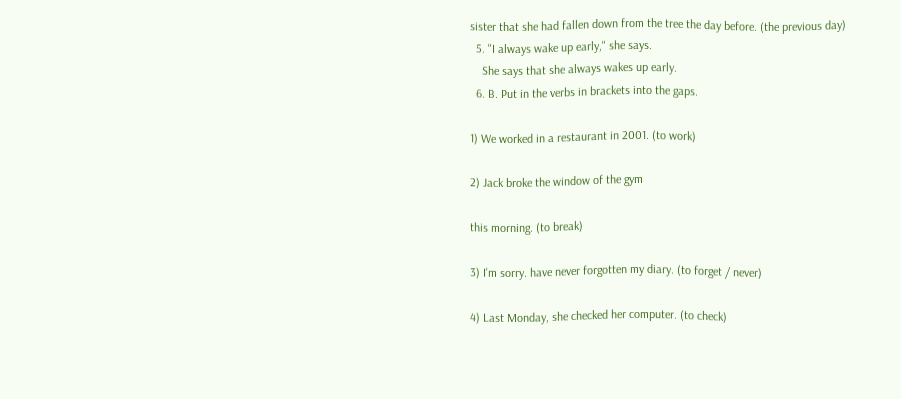sister that she had fallen down from the tree the day before. (the previous day)
  5. "I always wake up early," she says.
    She says that she always wakes up early.
  6. B. Put in the verbs in brackets into the gaps.

1) We worked in a restaurant in 2001. (to work)

2) Jack broke the window of the gym

this morning. (to break)

3) I'm sorry. have never forgotten my diary. (to forget / never)

4) Last Monday, she checked her computer. (to check)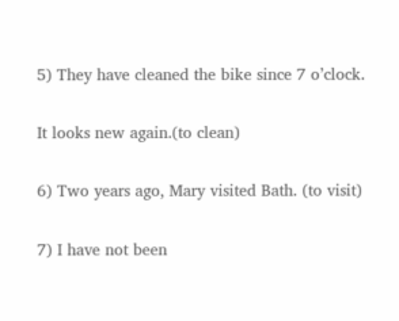5) They have cleaned the bike since 7 o’clock.

It looks new again.(to clean)

6) Two years ago, Mary visited Bath. (to visit)

7) I have not been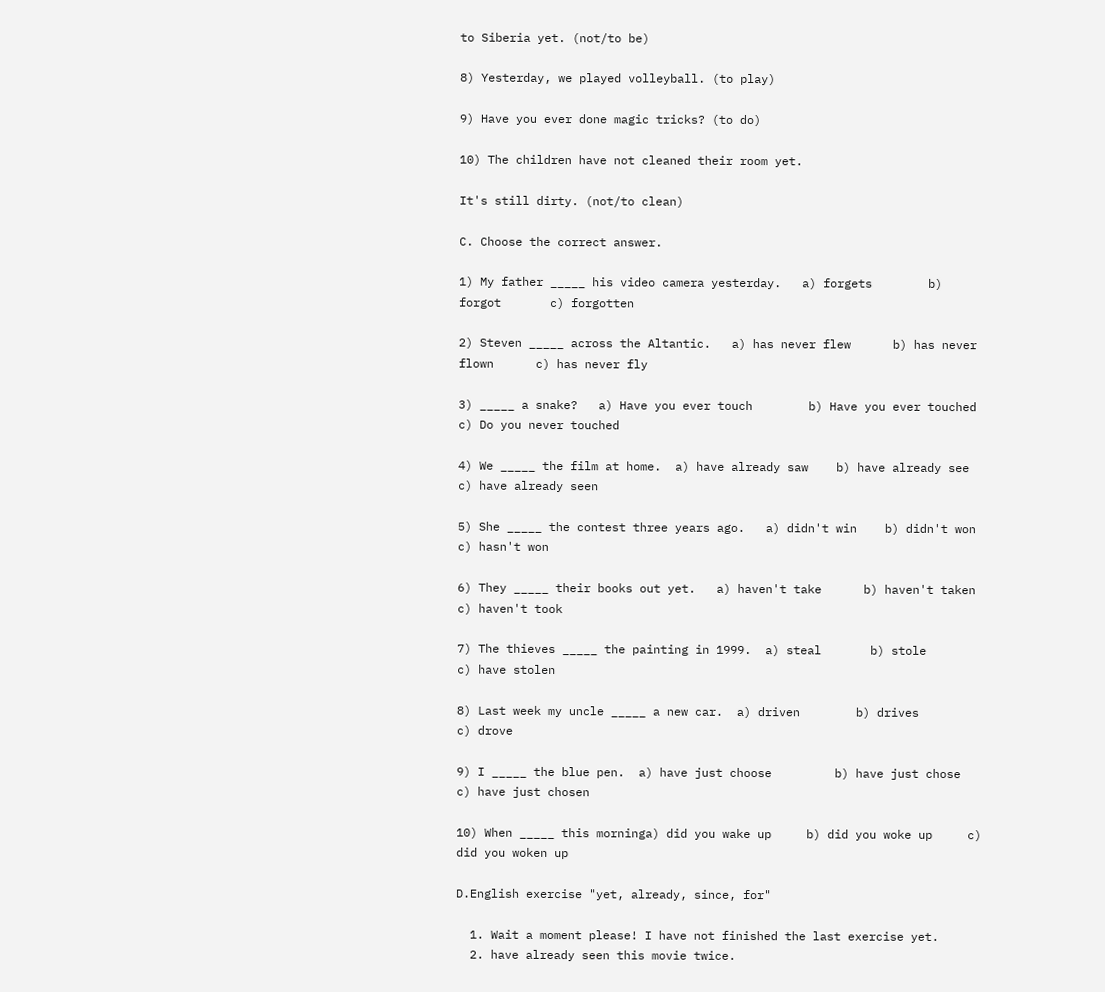to Siberia yet. (not/to be)

8) Yesterday, we played volleyball. (to play)

9) Have you ever done magic tricks? (to do)

10) The children have not cleaned their room yet.

It's still dirty. (not/to clean)

C. Choose the correct answer.

1) My father _____ his video camera yesterday.   a) forgets        b) forgot       c) forgotten

2) Steven _____ across the Altantic.   a) has never flew      b) has never flown      c) has never fly

3) _____ a snake?   a) Have you ever touch        b) Have you ever touched   c) Do you never touched

4) We _____ the film at home.  a) have already saw    b) have already see    c) have already seen

5) She _____ the contest three years ago.   a) didn't win    b) didn't won     c) hasn't won

6) They _____ their books out yet.   a) haven't take      b) haven't taken      c) haven't took

7) The thieves _____ the painting in 1999.  a) steal       b) stole        c) have stolen

8) Last week my uncle _____ a new car.  a) driven        b) drives        c) drove

9) I _____ the blue pen.  a) have just choose         b) have just chose         c) have just chosen

10) When _____ this morninga) did you wake up     b) did you woke up     c) did you woken up

D.English exercise "yet, already, since, for"

  1. Wait a moment please! I have not finished the last exercise yet.
  2. have already seen this movie twice.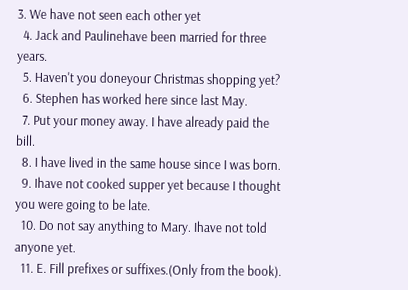3. We have not seen each other yet
  4. Jack and Paulinehave been married for three years.
  5. Haven't you doneyour Christmas shopping yet?
  6. Stephen has worked here since last May.
  7. Put your money away. I have already paid the bill.
  8. I have lived in the same house since I was born.
  9. Ihave not cooked supper yet because I thought you were going to be late.
  10. Do not say anything to Mary. Ihave not told anyone yet.
  11. E. Fill prefixes or suffixes.(Only from the book).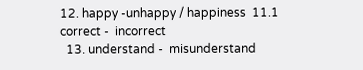12. happy -unhappy / happiness  11.1 correct -  incorrect
  13. understand -  misunderstand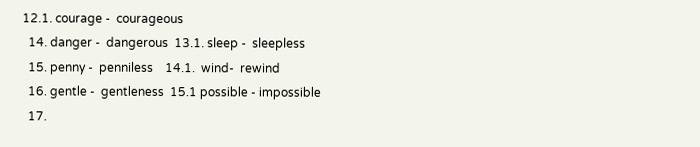12.1. courage -  courageous
  14. danger -  dangerous  13.1. sleep -  sleepless
  15. penny -  penniless    14.1.  wind-  rewind
  16. gentle -  gentleness  15.1 possible - impossible
  17.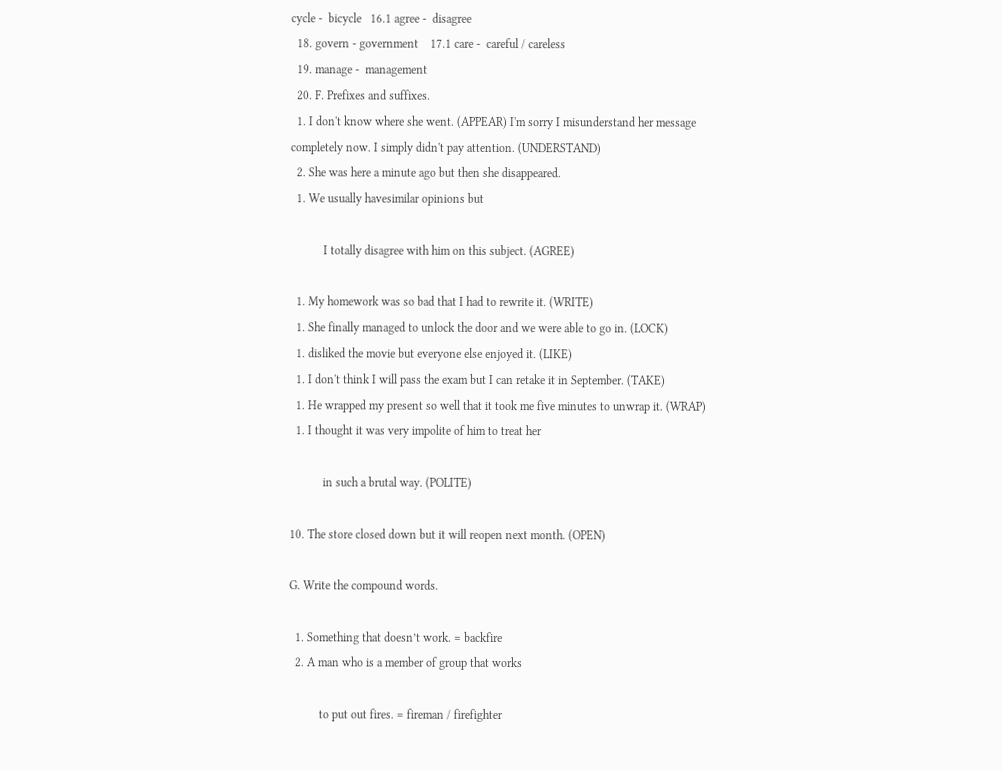cycle -  bicycle   16.1 agree -  disagree
  18. govern - government    17.1 care -  careful / careless
  19. manage -  management
  20. F. Prefixes and suffixes.
  1. I don't know where she went. (APPEAR) I'm sorry I misunderstand her message completely now. I simply didn't pay attention. (UNDERSTAND)
  2. She was here a minute ago but then she disappeared.
  1. We usually havesimilar opinions but

           I totally disagree with him on this subject. (AGREE)

  1. My homework was so bad that I had to rewrite it. (WRITE)
  1. She finally managed to unlock the door and we were able to go in. (LOCK)
  1. disliked the movie but everyone else enjoyed it. (LIKE)
  1. I don't think I will pass the exam but I can retake it in September. (TAKE)
  1. He wrapped my present so well that it took me five minutes to unwrap it. (WRAP)
  1. I thought it was very impolite of him to treat her

           in such a brutal way. (POLITE)

10. The store closed down but it will reopen next month. (OPEN)

G. Write the compound words.

  1. Something that doesn’t work. = backfire
  2. A man who is a member of group that works

          to put out fires. = fireman / firefighter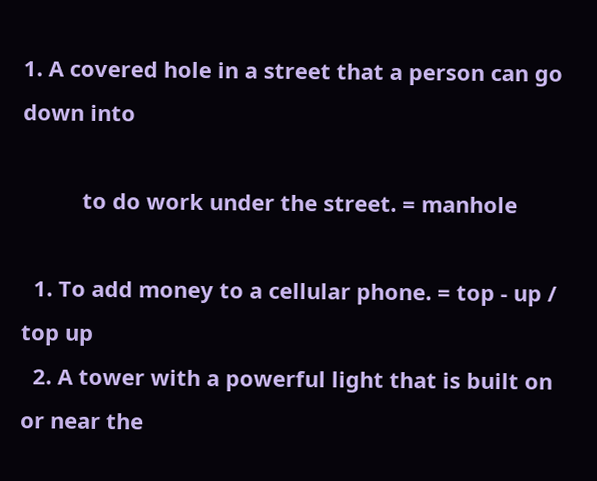1. A covered hole in a street that a person can go down into

          to do work under the street. = manhole

  1. To add money to a cellular phone. = top - up / top up
  2. A tower with a powerful light that is built on or near the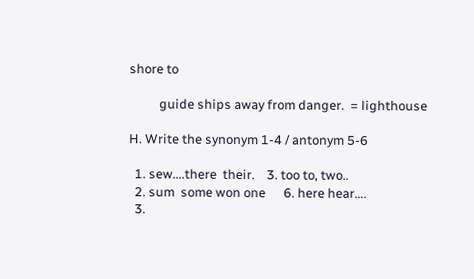shore to

          guide ships away from danger.  = lighthouse

H. Write the synonym 1-4 / antonym 5-6

  1. sew….there  their.    3. too to, two..
  2. sum  some won one      6. here hear….
  3.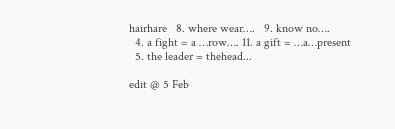hairhare   8. where wear….   9. know no….
  4. a fight = a …row…. 11. a gift = …a…present
  5. the leader = thehead...

edit @ 5 Feb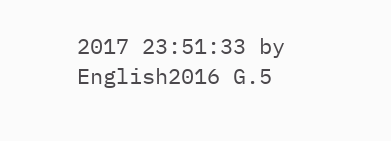2017 23:51:33 by English2016 G.5